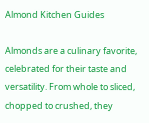Almond Kitchen Guides

Almonds are a culinary favorite, celebrated for their taste and versatility. From whole to sliced, chopped to crushed, they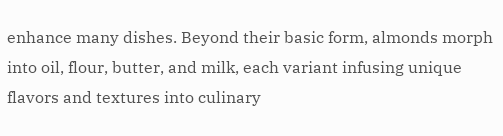enhance many dishes. Beyond their basic form, almonds morph into oil, flour, butter, and milk, each variant infusing unique flavors and textures into culinary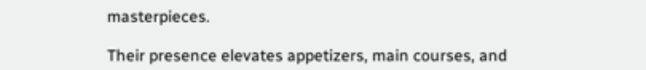masterpieces.

Their presence elevates appetizers, main courses, and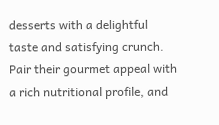desserts with a delightful taste and satisfying crunch. Pair their gourmet appeal with a rich nutritional profile, and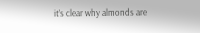it’s clear why almonds are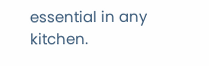essential in any kitchen.